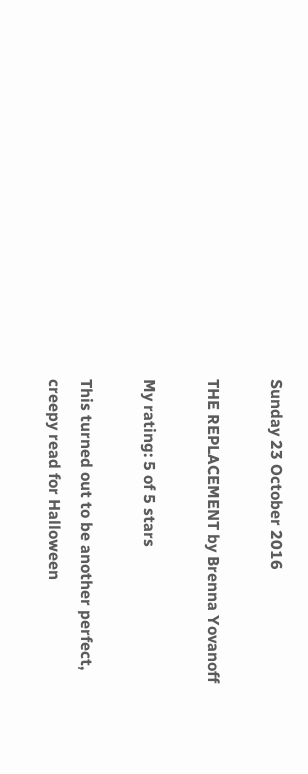Sunday 23 October 2016

THE REPLACEMENT by Brenna Yovanoff

My rating: 5 of 5 stars

This turned out to be another perfect, creepy read for Halloween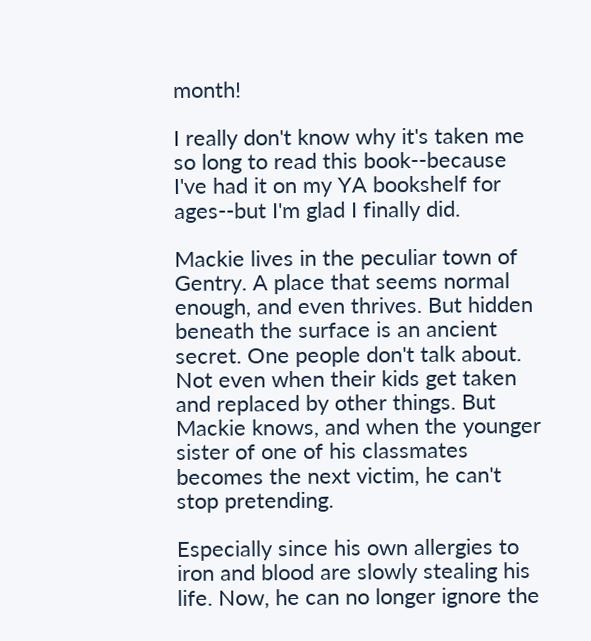month!

I really don't know why it's taken me so long to read this book--because I've had it on my YA bookshelf for ages--but I'm glad I finally did.

Mackie lives in the peculiar town of Gentry. A place that seems normal enough, and even thrives. But hidden beneath the surface is an ancient secret. One people don't talk about. Not even when their kids get taken and replaced by other things. But Mackie knows, and when the younger sister of one of his classmates becomes the next victim, he can't stop pretending.

Especially since his own allergies to iron and blood are slowly stealing his life. Now, he can no longer ignore the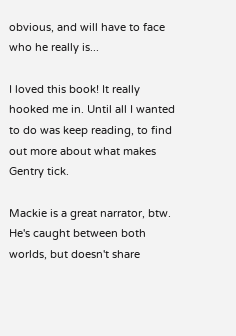obvious, and will have to face who he really is...

I loved this book! It really hooked me in. Until all I wanted to do was keep reading, to find out more about what makes Gentry tick.

Mackie is a great narrator, btw. He's caught between both worlds, but doesn't share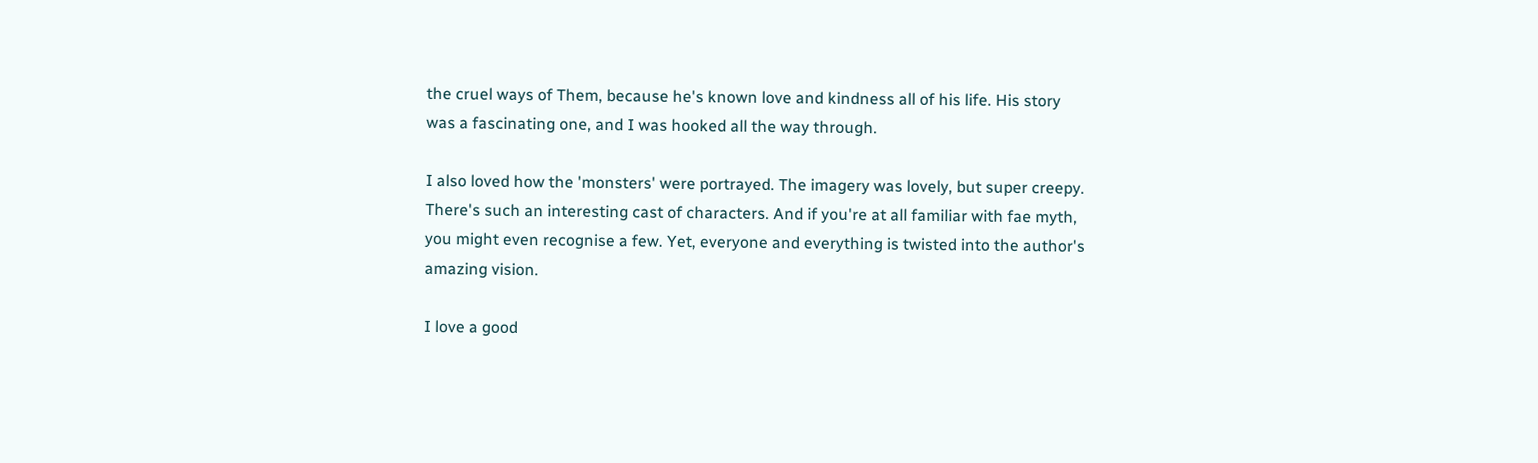the cruel ways of Them, because he's known love and kindness all of his life. His story was a fascinating one, and I was hooked all the way through.

I also loved how the 'monsters' were portrayed. The imagery was lovely, but super creepy. There's such an interesting cast of characters. And if you're at all familiar with fae myth, you might even recognise a few. Yet, everyone and everything is twisted into the author's amazing vision.

I love a good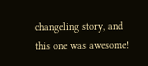changeling story, and this one was awesome!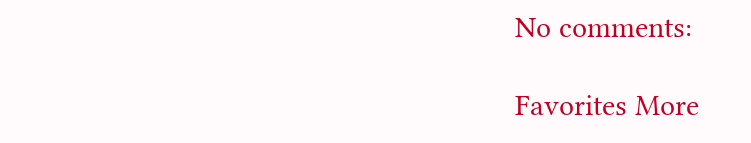No comments:

Favorites More